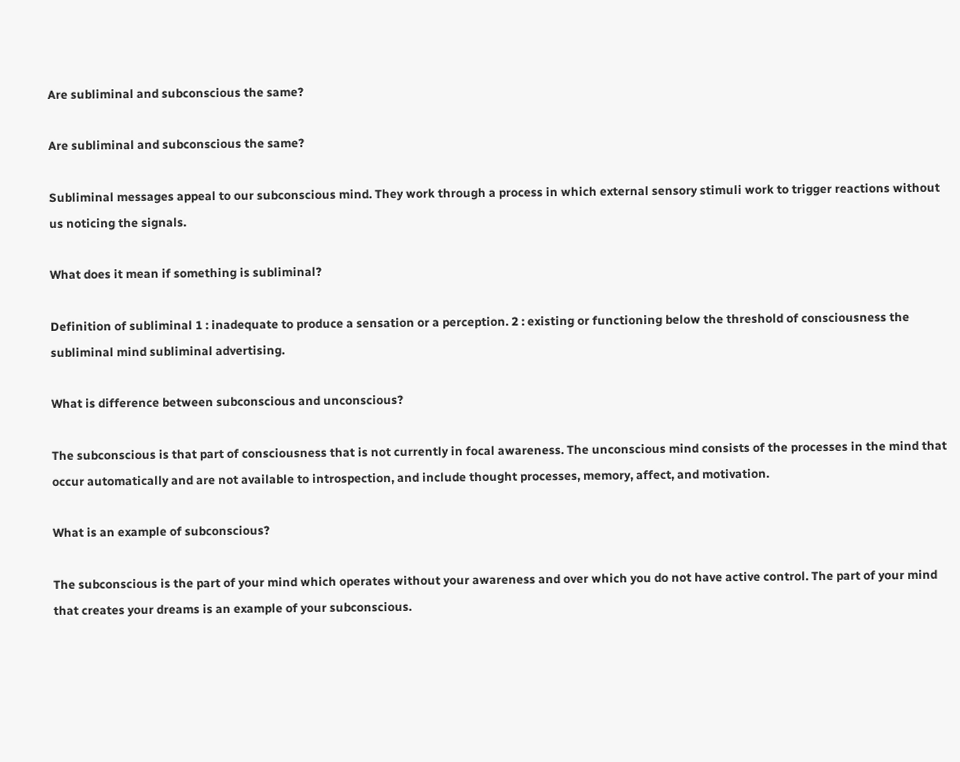Are subliminal and subconscious the same?

Are subliminal and subconscious the same?

Subliminal messages appeal to our subconscious mind. They work through a process in which external sensory stimuli work to trigger reactions without us noticing the signals.

What does it mean if something is subliminal?

Definition of subliminal 1 : inadequate to produce a sensation or a perception. 2 : existing or functioning below the threshold of consciousness the subliminal mind subliminal advertising.

What is difference between subconscious and unconscious?

The subconscious is that part of consciousness that is not currently in focal awareness. The unconscious mind consists of the processes in the mind that occur automatically and are not available to introspection, and include thought processes, memory, affect, and motivation.

What is an example of subconscious?

The subconscious is the part of your mind which operates without your awareness and over which you do not have active control. The part of your mind that creates your dreams is an example of your subconscious.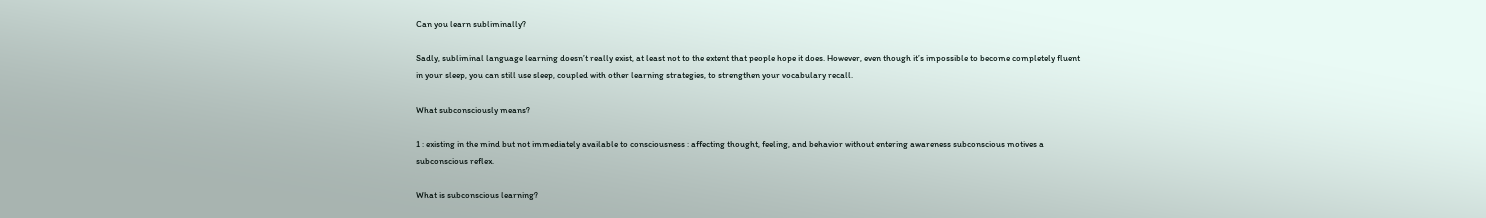Can you learn subliminally?

Sadly, subliminal language learning doesn’t really exist, at least not to the extent that people hope it does. However, even though it’s impossible to become completely fluent in your sleep, you can still use sleep, coupled with other learning strategies, to strengthen your vocabulary recall.

What subconsciously means?

1 : existing in the mind but not immediately available to consciousness : affecting thought, feeling, and behavior without entering awareness subconscious motives a subconscious reflex.

What is subconscious learning?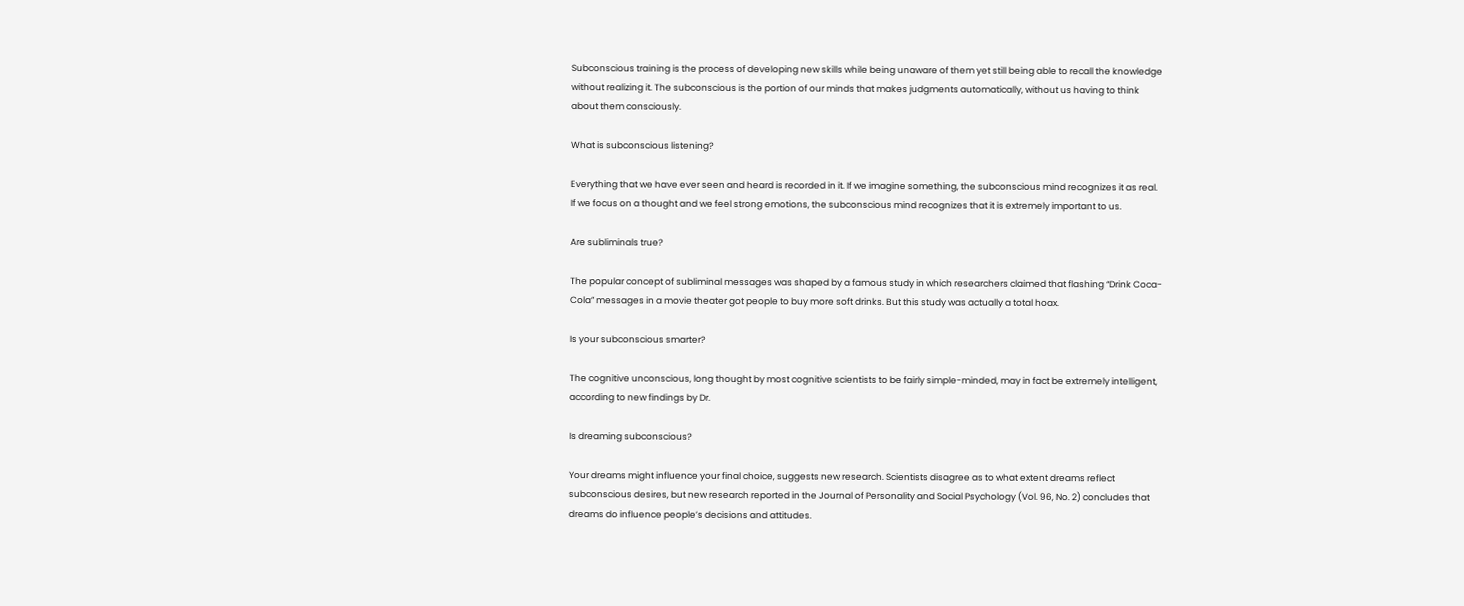Subconscious training is the process of developing new skills while being unaware of them yet still being able to recall the knowledge without realizing it. The subconscious is the portion of our minds that makes judgments automatically, without us having to think about them consciously.

What is subconscious listening?

Everything that we have ever seen and heard is recorded in it. If we imagine something, the subconscious mind recognizes it as real. If we focus on a thought and we feel strong emotions, the subconscious mind recognizes that it is extremely important to us.

Are subliminals true?

The popular concept of subliminal messages was shaped by a famous study in which researchers claimed that flashing “Drink Coca-Cola” messages in a movie theater got people to buy more soft drinks. But this study was actually a total hoax.

Is your subconscious smarter?

The cognitive unconscious, long thought by most cognitive scientists to be fairly simple-minded, may in fact be extremely intelligent, according to new findings by Dr.

Is dreaming subconscious?

Your dreams might influence your final choice, suggests new research. Scientists disagree as to what extent dreams reflect subconscious desires, but new research reported in the Journal of Personality and Social Psychology (Vol. 96, No. 2) concludes that dreams do influence people’s decisions and attitudes.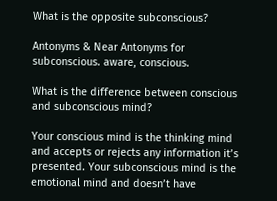What is the opposite subconscious?

Antonyms & Near Antonyms for subconscious. aware, conscious.

What is the difference between conscious and subconscious mind?

Your conscious mind is the thinking mind and accepts or rejects any information it’s presented. Your subconscious mind is the emotional mind and doesn’t have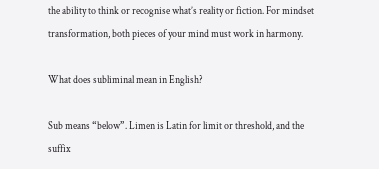the ability to think or recognise what’s reality or fiction. For mindset transformation, both pieces of your mind must work in harmony.

What does subliminal mean in English?

Sub means “below”. Limen is Latin for limit or threshold, and the suffix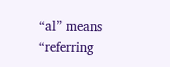“al” means “referring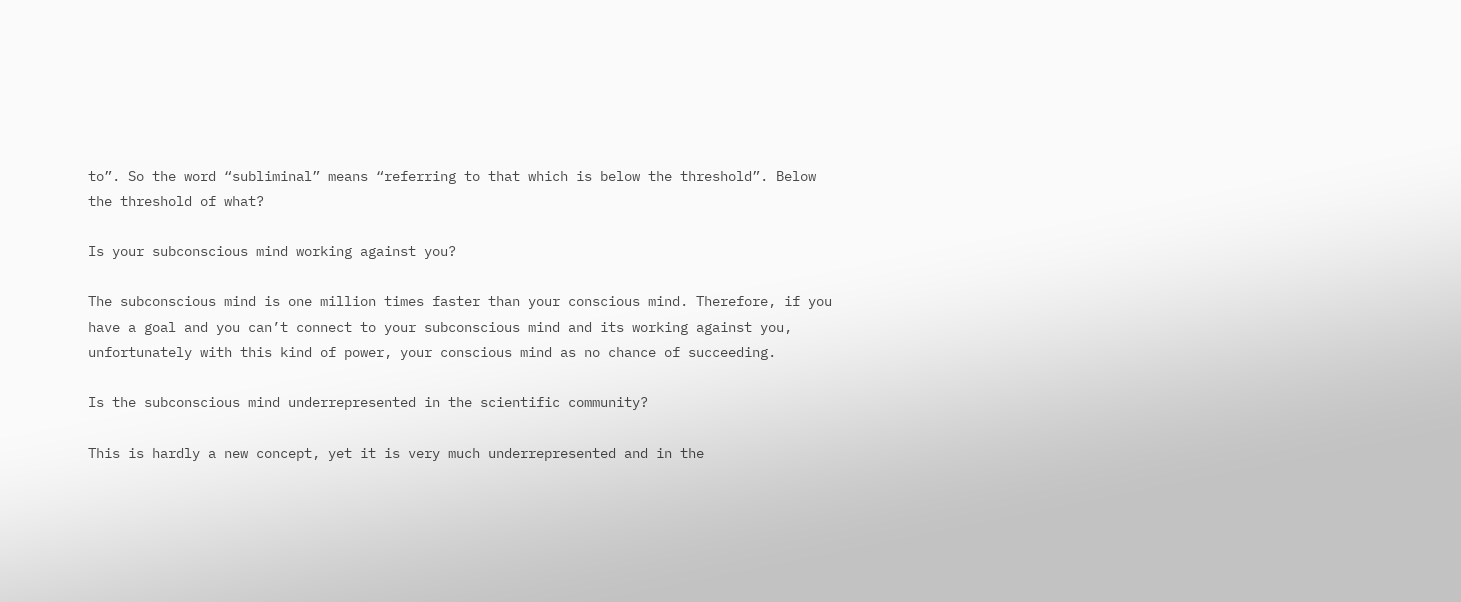to”. So the word “subliminal” means “referring to that which is below the threshold”. Below the threshold of what?

Is your subconscious mind working against you?

The subconscious mind is one million times faster than your conscious mind. Therefore, if you have a goal and you can’t connect to your subconscious mind and its working against you, unfortunately with this kind of power, your conscious mind as no chance of succeeding.

Is the subconscious mind underrepresented in the scientific community?

This is hardly a new concept, yet it is very much underrepresented and in the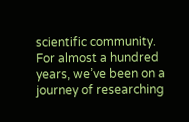scientific community. For almost a hundred years, we’ve been on a journey of researching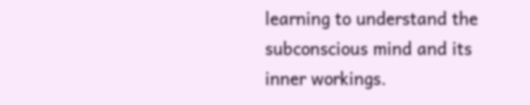learning to understand the subconscious mind and its inner workings.